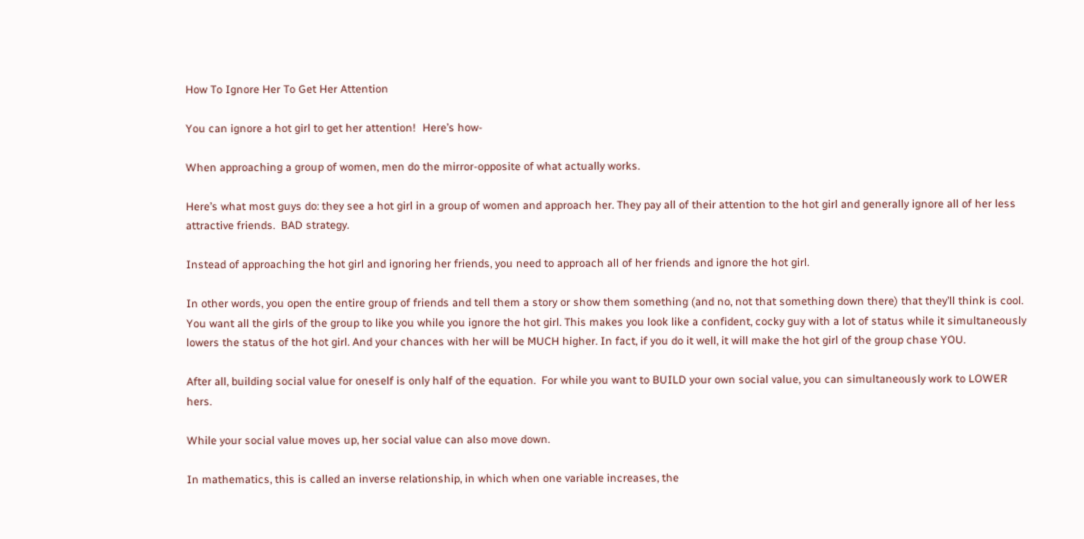How To Ignore Her To Get Her Attention

You can ignore a hot girl to get her attention!  Here’s how-

When approaching a group of women, men do the mirror-opposite of what actually works.

Here’s what most guys do: they see a hot girl in a group of women and approach her. They pay all of their attention to the hot girl and generally ignore all of her less attractive friends.  BAD strategy.

Instead of approaching the hot girl and ignoring her friends, you need to approach all of her friends and ignore the hot girl.

In other words, you open the entire group of friends and tell them a story or show them something (and no, not that something down there) that they’ll think is cool. You want all the girls of the group to like you while you ignore the hot girl. This makes you look like a confident, cocky guy with a lot of status while it simultaneously lowers the status of the hot girl. And your chances with her will be MUCH higher. In fact, if you do it well, it will make the hot girl of the group chase YOU.

After all, building social value for oneself is only half of the equation.  For while you want to BUILD your own social value, you can simultaneously work to LOWER hers.

While your social value moves up, her social value can also move down.

In mathematics, this is called an inverse relationship, in which when one variable increases, the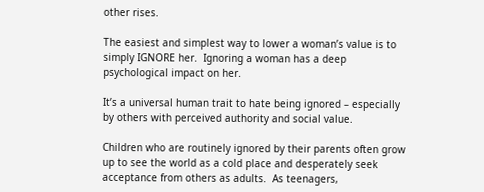other rises.

The easiest and simplest way to lower a woman’s value is to simply IGNORE her.  Ignoring a woman has a deep psychological impact on her.

It’s a universal human trait to hate being ignored – especially by others with perceived authority and social value.

Children who are routinely ignored by their parents often grow up to see the world as a cold place and desperately seek acceptance from others as adults.  As teenagers,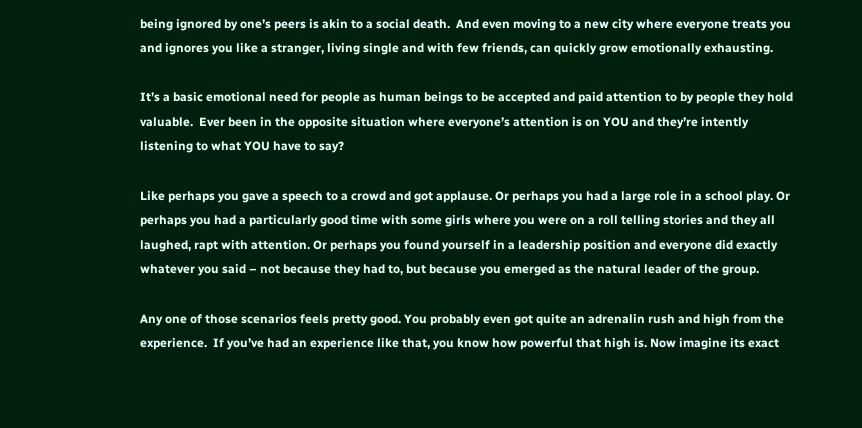being ignored by one’s peers is akin to a social death.  And even moving to a new city where everyone treats you and ignores you like a stranger, living single and with few friends, can quickly grow emotionally exhausting.

It’s a basic emotional need for people as human beings to be accepted and paid attention to by people they hold valuable.  Ever been in the opposite situation where everyone’s attention is on YOU and they’re intently listening to what YOU have to say?

Like perhaps you gave a speech to a crowd and got applause. Or perhaps you had a large role in a school play. Or perhaps you had a particularly good time with some girls where you were on a roll telling stories and they all laughed, rapt with attention. Or perhaps you found yourself in a leadership position and everyone did exactly whatever you said – not because they had to, but because you emerged as the natural leader of the group.

Any one of those scenarios feels pretty good. You probably even got quite an adrenalin rush and high from the experience.  If you’ve had an experience like that, you know how powerful that high is. Now imagine its exact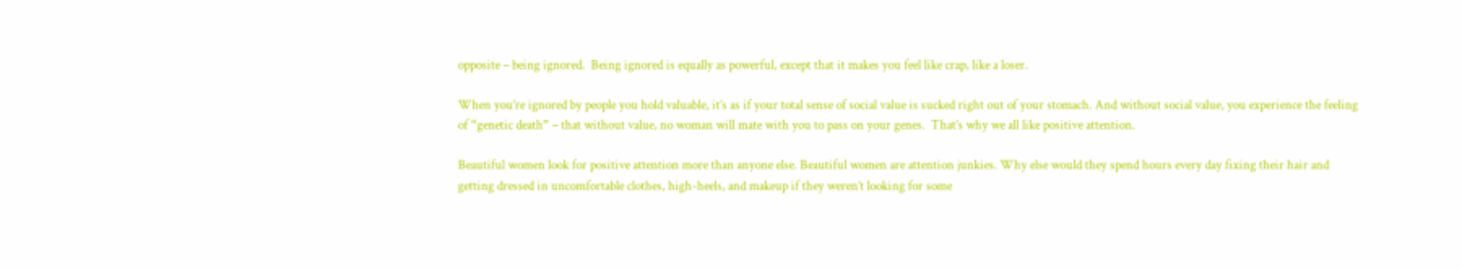opposite – being ignored.  Being ignored is equally as powerful, except that it makes you feel like crap, like a loser.

When you’re ignored by people you hold valuable, it’s as if your total sense of social value is sucked right out of your stomach. And without social value, you experience the feeling of “genetic death” – that without value, no woman will mate with you to pass on your genes.  That’s why we all like positive attention.

Beautiful women look for positive attention more than anyone else. Beautiful women are attention junkies. Why else would they spend hours every day fixing their hair and getting dressed in uncomfortable clothes, high-heels, and makeup if they weren’t looking for some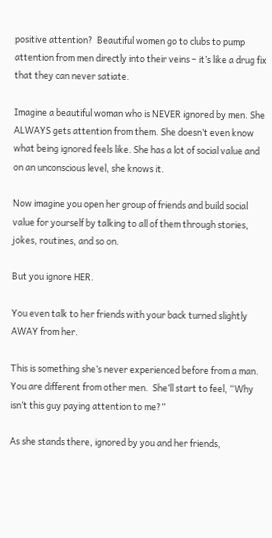positive attention?  Beautiful women go to clubs to pump attention from men directly into their veins – it’s like a drug fix that they can never satiate.

Imagine a beautiful woman who is NEVER ignored by men. She ALWAYS gets attention from them. She doesn’t even know what being ignored feels like. She has a lot of social value and on an unconscious level, she knows it.

Now imagine you open her group of friends and build social value for yourself by talking to all of them through stories, jokes, routines, and so on.

But you ignore HER.

You even talk to her friends with your back turned slightly AWAY from her.

This is something she’s never experienced before from a man. You are different from other men.  She’ll start to feel, “Why isn’t this guy paying attention to me?”

As she stands there, ignored by you and her friends,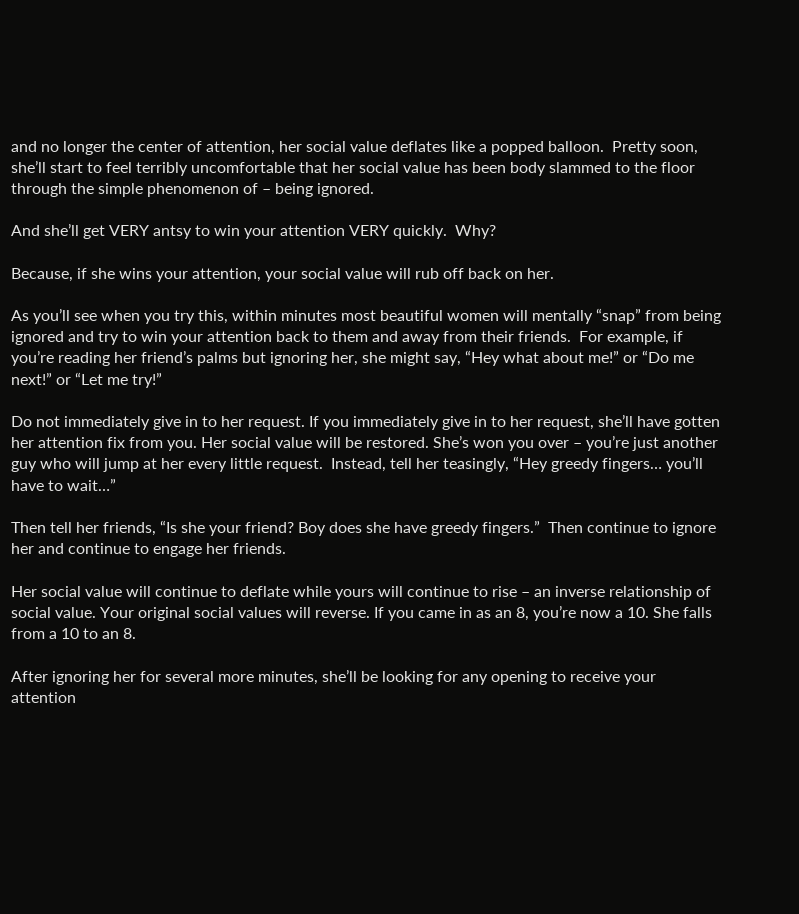and no longer the center of attention, her social value deflates like a popped balloon.  Pretty soon, she’ll start to feel terribly uncomfortable that her social value has been body slammed to the floor through the simple phenomenon of – being ignored.

And she’ll get VERY antsy to win your attention VERY quickly.  Why?

Because, if she wins your attention, your social value will rub off back on her.

As you’ll see when you try this, within minutes most beautiful women will mentally “snap” from being ignored and try to win your attention back to them and away from their friends.  For example, if you’re reading her friend’s palms but ignoring her, she might say, “Hey what about me!” or “Do me next!” or “Let me try!”

Do not immediately give in to her request. If you immediately give in to her request, she’ll have gotten her attention fix from you. Her social value will be restored. She’s won you over – you’re just another guy who will jump at her every little request.  Instead, tell her teasingly, “Hey greedy fingers… you’ll have to wait…”

Then tell her friends, “Is she your friend? Boy does she have greedy fingers.”  Then continue to ignore her and continue to engage her friends.

Her social value will continue to deflate while yours will continue to rise – an inverse relationship of social value. Your original social values will reverse. If you came in as an 8, you’re now a 10. She falls from a 10 to an 8.

After ignoring her for several more minutes, she’ll be looking for any opening to receive your attention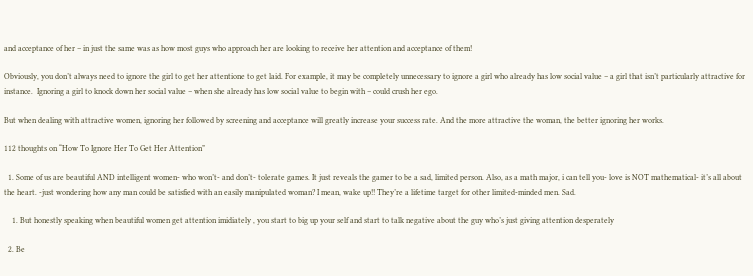and acceptance of her – in just the same was as how most guys who approach her are looking to receive her attention and acceptance of them!

Obviously, you don’t always need to ignore the girl to get her attentione to get laid. For example, it may be completely unnecessary to ignore a girl who already has low social value – a girl that isn’t particularly attractive for instance.  Ignoring a girl to knock down her social value – when she already has low social value to begin with – could crush her ego.

But when dealing with attractive women, ignoring her followed by screening and acceptance will greatly increase your success rate. And the more attractive the woman, the better ignoring her works.

112 thoughts on “How To Ignore Her To Get Her Attention”

  1. Some of us are beautiful AND intelligent women- who won’t- and don’t- tolerate games. It just reveals the gamer to be a sad, limited person. Also, as a math major, i can tell you- love is NOT mathematical- it’s all about the heart. -just wondering how any man could be satisfied with an easily manipulated woman? I mean, wake up!! They’re a lifetime target for other limited-minded men. Sad.

    1. But honestly speaking when beautiful women get attention imidiately , you start to big up your self and start to talk negative about the guy who’s just giving attention desperately

  2. Be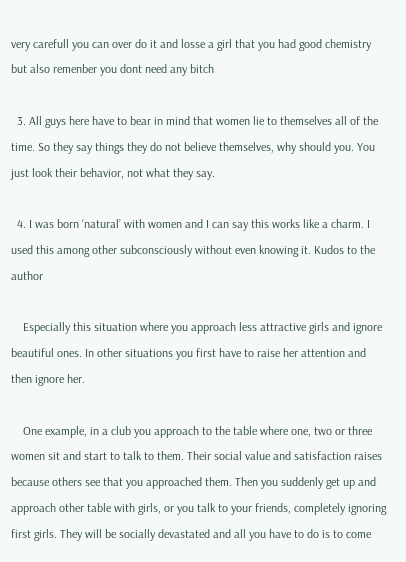very carefull you can over do it and losse a girl that you had good chemistry but also remenber you dont need any bitch

  3. All guys here have to bear in mind that women lie to themselves all of the time. So they say things they do not believe themselves, why should you. You just look their behavior, not what they say.

  4. I was born ‘natural’ with women and I can say this works like a charm. I used this among other subconsciously without even knowing it. Kudos to the author

    Especially this situation where you approach less attractive girls and ignore beautiful ones. In other situations you first have to raise her attention and then ignore her.

    One example, in a club you approach to the table where one, two or three women sit and start to talk to them. Their social value and satisfaction raises because others see that you approached them. Then you suddenly get up and approach other table with girls, or you talk to your friends, completely ignoring first girls. They will be socially devastated and all you have to do is to come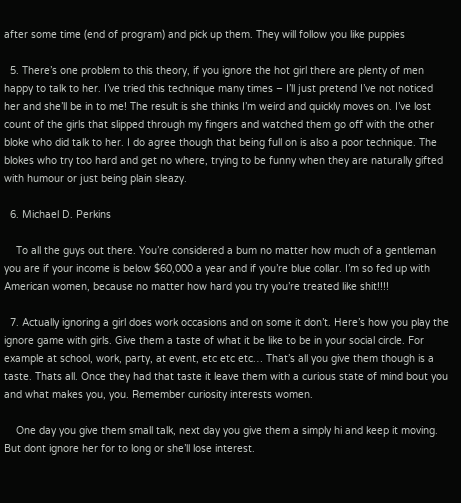after some time (end of program) and pick up them. They will follow you like puppies

  5. There’s one problem to this theory, if you ignore the hot girl there are plenty of men happy to talk to her. I’ve tried this technique many times – I’ll just pretend I’ve not noticed her and she’ll be in to me! The result is she thinks I’m weird and quickly moves on. I’ve lost count of the girls that slipped through my fingers and watched them go off with the other bloke who did talk to her. I do agree though that being full on is also a poor technique. The blokes who try too hard and get no where, trying to be funny when they are naturally gifted with humour or just being plain sleazy.

  6. Michael D. Perkins

    To all the guys out there. You’re considered a bum no matter how much of a gentleman you are if your income is below $60,000 a year and if you’re blue collar. I’m so fed up with American women, because no matter how hard you try you’re treated like shit!!!!

  7. Actually ignoring a girl does work occasions and on some it don’t. Here’s how you play the ignore game with girls. Give them a taste of what it be like to be in your social circle. For example at school, work, party, at event, etc etc etc… That’s all you give them though is a taste. Thats all. Once they had that taste it leave them with a curious state of mind bout you and what makes you, you. Remember curiosity interests women.

    One day you give them small talk, next day you give them a simply hi and keep it moving. But dont ignore her for to long or she’ll lose interest.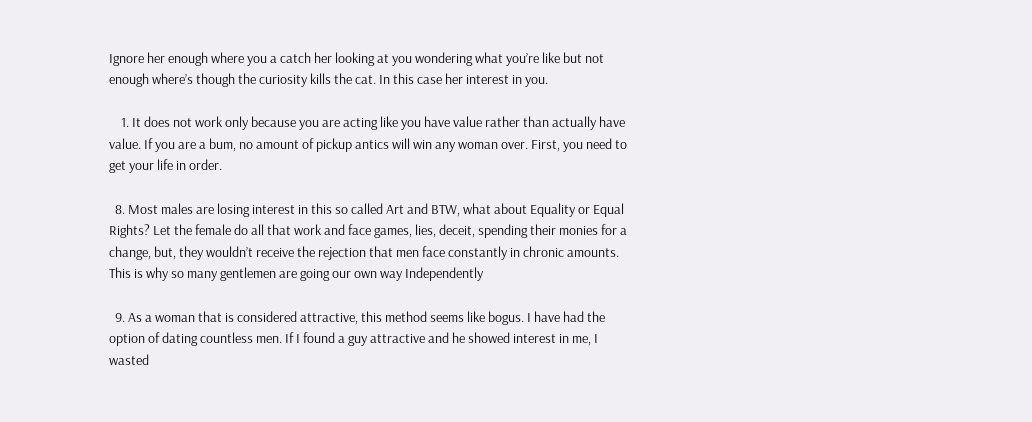Ignore her enough where you a catch her looking at you wondering what you’re like but not enough where’s though the curiosity kills the cat. In this case her interest in you.

    1. It does not work only because you are acting like you have value rather than actually have value. If you are a bum, no amount of pickup antics will win any woman over. First, you need to get your life in order.

  8. Most males are losing interest in this so called Art and BTW, what about Equality or Equal Rights? Let the female do all that work and face games, lies, deceit, spending their monies for a change, but, they wouldn’t receive the rejection that men face constantly in chronic amounts. This is why so many gentlemen are going our own way Independently

  9. As a woman that is considered attractive, this method seems like bogus. I have had the option of dating countless men. If I found a guy attractive and he showed interest in me, I wasted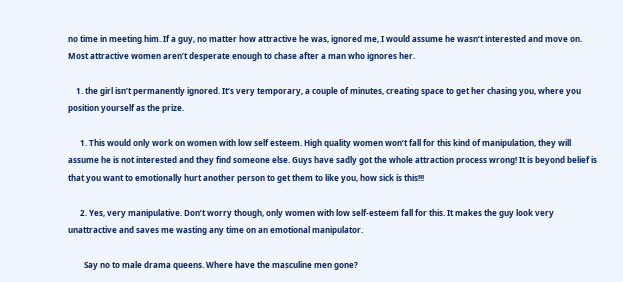no time in meeting him. If a guy, no matter how attractive he was, ignored me, I would assume he wasn’t interested and move on. Most attractive women aren’t desperate enough to chase after a man who ignores her.

    1. the girl isn’t permanently ignored. It’s very temporary, a couple of minutes, creating space to get her chasing you, where you position yourself as the prize.

      1. This would only work on women with low self esteem. High quality women won’t fall for this kind of manipulation, they will assume he is not interested and they find someone else. Guys have sadly got the whole attraction process wrong! It is beyond belief is that you want to emotionally hurt another person to get them to like you, how sick is this!!!

      2. Yes, very manipulative. Don’t worry though, only women with low self-esteem fall for this. It makes the guy look very unattractive and saves me wasting any time on an emotional manipulator.

        Say no to male drama queens. Where have the masculine men gone?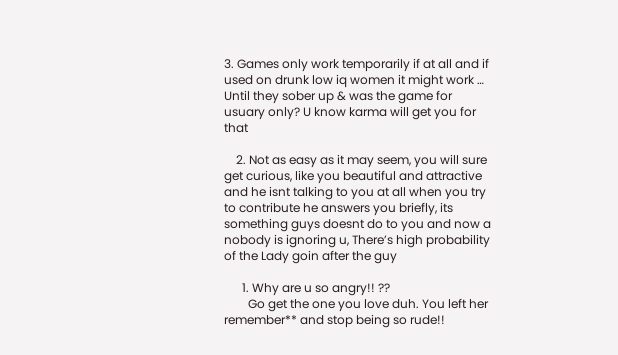3. Games only work temporarily if at all and if used on drunk low iq women it might work … Until they sober up & was the game for usuary only? U know karma will get you for that

    2. Not as easy as it may seem, you will sure get curious, like you beautiful and attractive and he isnt talking to you at all when you try to contribute he answers you briefly, its something guys doesnt do to you and now a nobody is ignoring u, There’s high probability of the Lady goin after the guy

      1. Why are u so angry!! ??
        Go get the one you love duh. You left her remember** and stop being so rude!!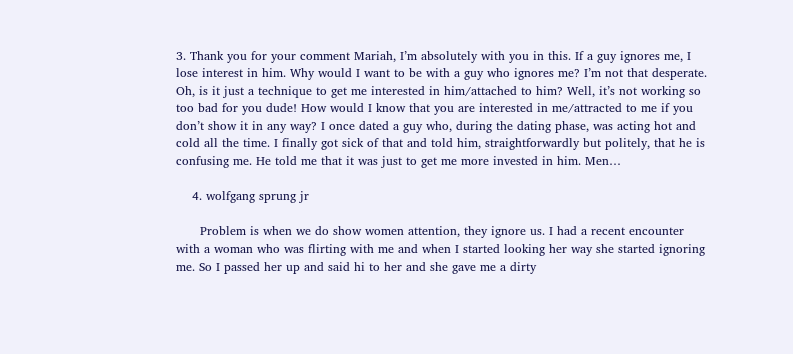3. Thank you for your comment Mariah, I’m absolutely with you in this. If a guy ignores me, I lose interest in him. Why would I want to be with a guy who ignores me? I’m not that desperate. Oh, is it just a technique to get me interested in him/attached to him? Well, it’s not working so too bad for you dude! How would I know that you are interested in me/attracted to me if you don’t show it in any way? I once dated a guy who, during the dating phase, was acting hot and cold all the time. I finally got sick of that and told him, straightforwardly but politely, that he is confusing me. He told me that it was just to get me more invested in him. Men…

    4. wolfgang sprung jr

      Problem is when we do show women attention, they ignore us. I had a recent encounter with a woman who was flirting with me and when I started looking her way she started ignoring me. So I passed her up and said hi to her and she gave me a dirty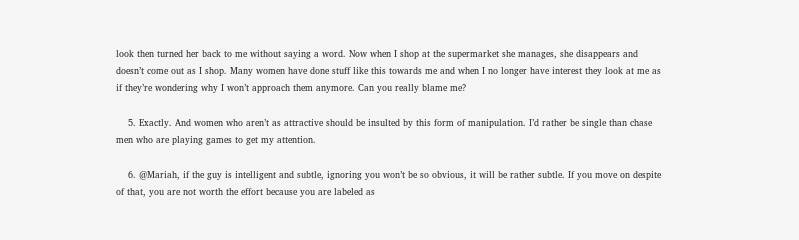look then turned her back to me without saying a word. Now when I shop at the supermarket she manages, she disappears and doesn’t come out as I shop. Many women have done stuff like this towards me and when I no longer have interest they look at me as if they’re wondering why I won’t approach them anymore. Can you really blame me?

    5. Exactly. And women who aren’t as attractive should be insulted by this form of manipulation. I’d rather be single than chase men who are playing games to get my attention.

    6. @Mariah, if the guy is intelligent and subtle, ignoring you won’t be so obvious, it will be rather subtle. If you move on despite of that, you are not worth the effort because you are labeled as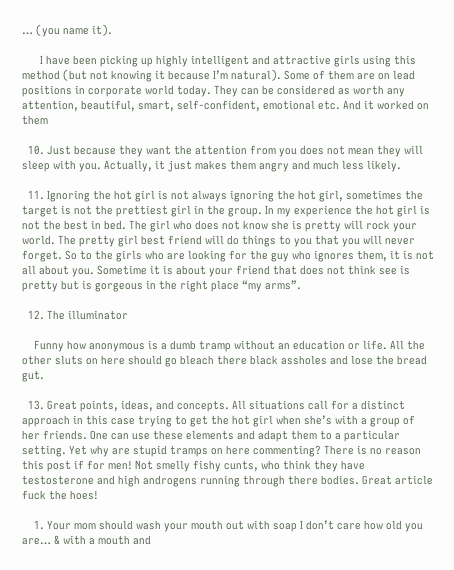… (you name it).

      I have been picking up highly intelligent and attractive girls using this method (but not knowing it because I’m natural). Some of them are on lead positions in corporate world today. They can be considered as worth any attention, beautiful, smart, self-confident, emotional etc. And it worked on them

  10. Just because they want the attention from you does not mean they will sleep with you. Actually, it just makes them angry and much less likely.

  11. Ignoring the hot girl is not always ignoring the hot girl, sometimes the target is not the prettiest girl in the group. In my experience the hot girl is not the best in bed. The girl who does not know she is pretty will rock your world. The pretty girl best friend will do things to you that you will never forget. So to the girls who are looking for the guy who ignores them, it is not all about you. Sometime it is about your friend that does not think see is pretty but is gorgeous in the right place “my arms”.

  12. The illuminator

    Funny how anonymous is a dumb tramp without an education or life. All the other sluts on here should go bleach there black assholes and lose the bread gut.

  13. Great points, ideas, and concepts. All situations call for a distinct approach in this case trying to get the hot girl when she’s with a group of her friends. One can use these elements and adapt them to a particular setting. Yet why are stupid tramps on here commenting? There is no reason this post if for men! Not smelly fishy cunts, who think they have testosterone and high androgens running through there bodies. Great article fuck the hoes!

    1. Your mom should wash your mouth out with soap I don’t care how old you are… & with a mouth and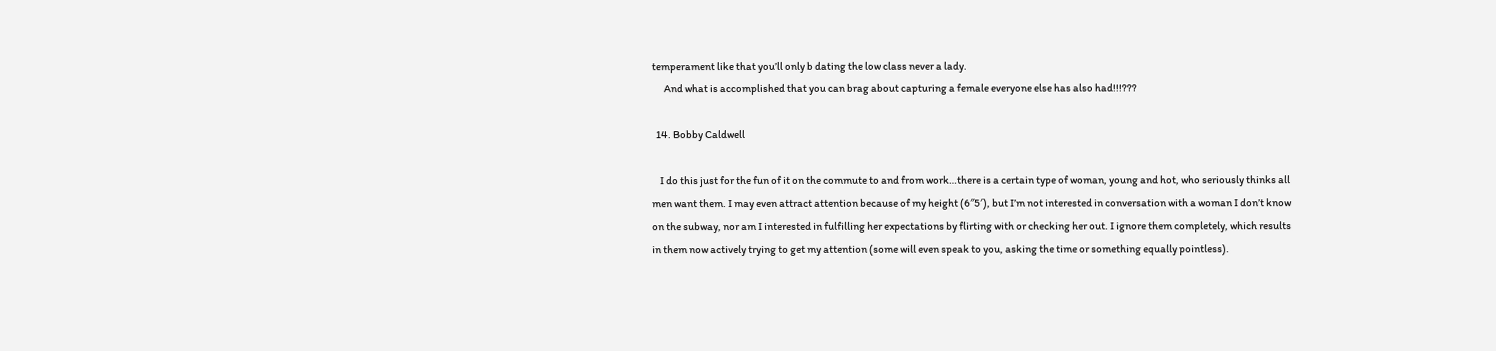temperament like that you’ll only b dating the low class never a lady.
      And what is accomplished that you can brag about capturing a female everyone else has also had!!!???

  14. Bobby Caldwell

    I do this just for the fun of it on the commute to and from work…there is a certain type of woman, young and hot, who seriously thinks all men want them. I may even attract attention because of my height (6″5′), but I’m not interested in conversation with a woman I don’t know on the subway, nor am I interested in fulfilling her expectations by flirting with or checking her out. I ignore them completely, which results in them now actively trying to get my attention (some will even speak to you, asking the time or something equally pointless).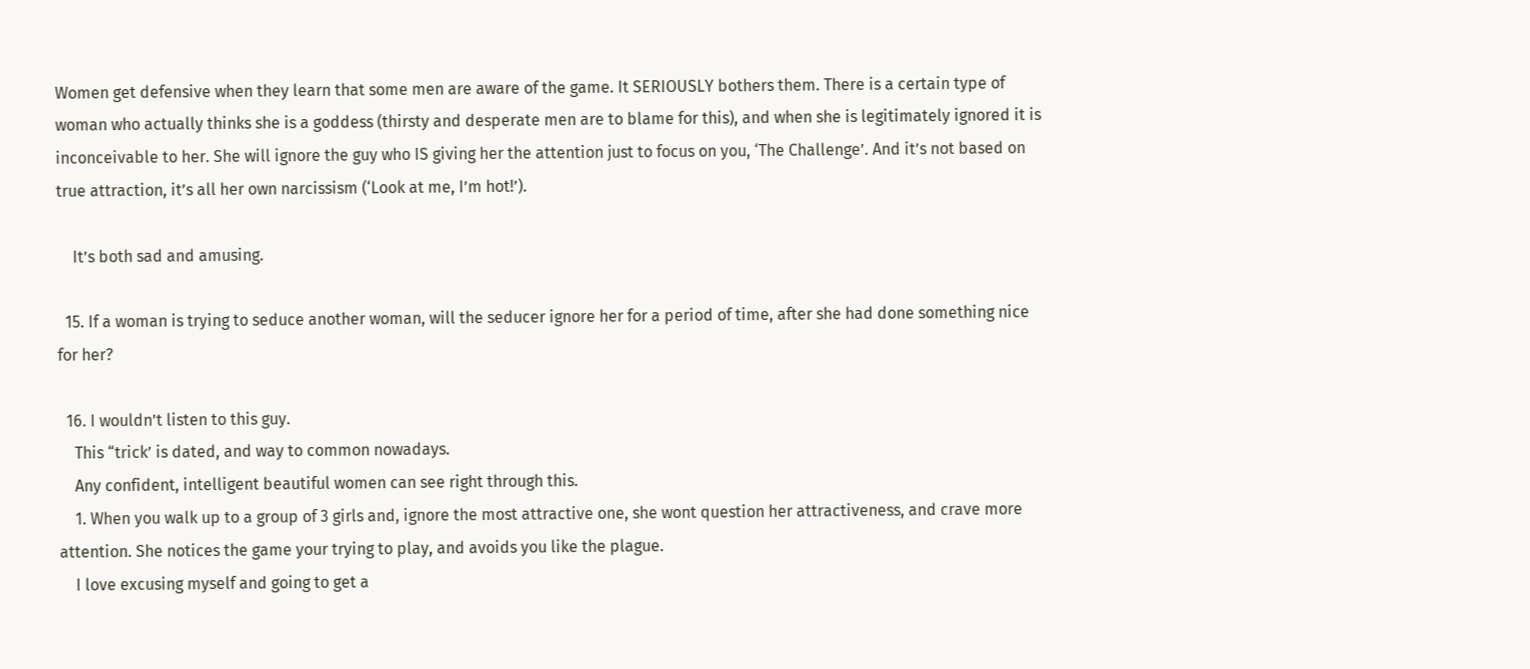Women get defensive when they learn that some men are aware of the game. It SERIOUSLY bothers them. There is a certain type of woman who actually thinks she is a goddess (thirsty and desperate men are to blame for this), and when she is legitimately ignored it is inconceivable to her. She will ignore the guy who IS giving her the attention just to focus on you, ‘The Challenge’. And it’s not based on true attraction, it’s all her own narcissism (‘Look at me, I’m hot!’).

    It’s both sad and amusing.

  15. If a woman is trying to seduce another woman, will the seducer ignore her for a period of time, after she had done something nice for her?

  16. I wouldn’t listen to this guy.
    This “trick’ is dated, and way to common nowadays.
    Any confident, intelligent beautiful women can see right through this.
    1. When you walk up to a group of 3 girls and, ignore the most attractive one, she wont question her attractiveness, and crave more attention. She notices the game your trying to play, and avoids you like the plague.
    I love excusing myself and going to get a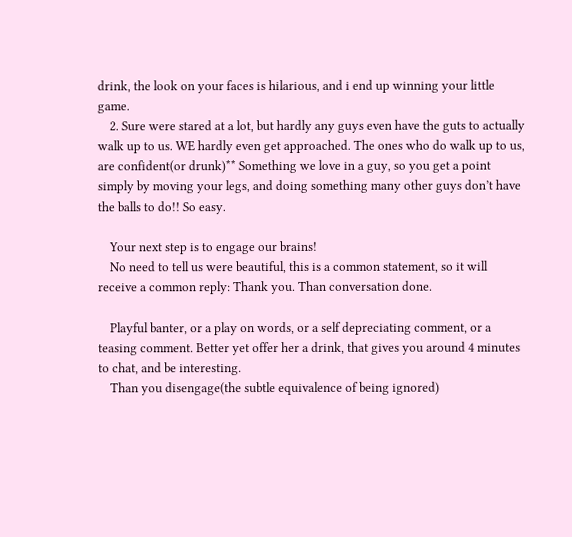drink, the look on your faces is hilarious, and i end up winning your little game.
    2. Sure were stared at a lot, but hardly any guys even have the guts to actually walk up to us. WE hardly even get approached. The ones who do walk up to us, are confident(or drunk)** Something we love in a guy, so you get a point simply by moving your legs, and doing something many other guys don’t have the balls to do!! So easy.

    Your next step is to engage our brains!
    No need to tell us were beautiful, this is a common statement, so it will receive a common reply: Thank you. Than conversation done.

    Playful banter, or a play on words, or a self depreciating comment, or a teasing comment. Better yet offer her a drink, that gives you around 4 minutes to chat, and be interesting.
    Than you disengage(the subtle equivalence of being ignored)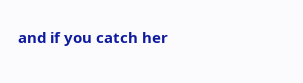and if you catch her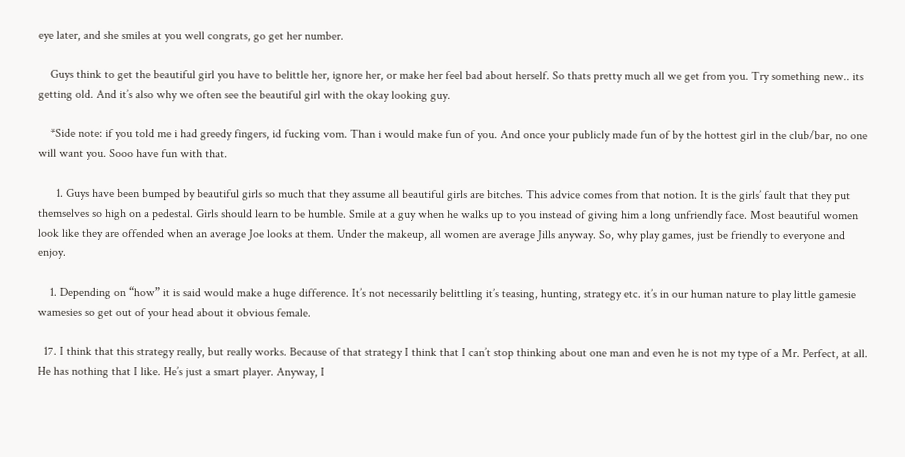eye later, and she smiles at you well congrats, go get her number.

    Guys think to get the beautiful girl you have to belittle her, ignore her, or make her feel bad about herself. So thats pretty much all we get from you. Try something new.. its getting old. And it’s also why we often see the beautiful girl with the okay looking guy.

    *Side note: if you told me i had greedy fingers, id fucking vom. Than i would make fun of you. And once your publicly made fun of by the hottest girl in the club/bar, no one will want you. Sooo have fun with that.

      1. Guys have been bumped by beautiful girls so much that they assume all beautiful girls are bitches. This advice comes from that notion. It is the girls’ fault that they put themselves so high on a pedestal. Girls should learn to be humble. Smile at a guy when he walks up to you instead of giving him a long unfriendly face. Most beautiful women look like they are offended when an average Joe looks at them. Under the makeup, all women are average Jills anyway. So, why play games, just be friendly to everyone and enjoy.

    1. Depending on “how” it is said would make a huge difference. It’s not necessarily belittling it’s teasing, hunting, strategy etc. it’s in our human nature to play little gamesie wamesies so get out of your head about it obvious female.

  17. I think that this strategy really, but really works. Because of that strategy I think that I can’t stop thinking about one man and even he is not my type of a Mr. Perfect, at all. He has nothing that I like. He’s just a smart player. Anyway, I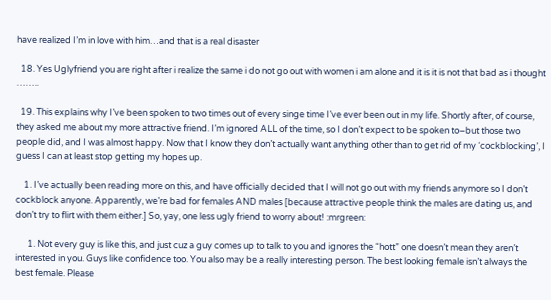have realized I’m in love with him…and that is a real disaster

  18. Yes Uglyfriend you are right after i realize the same i do not go out with women i am alone and it is it is not that bad as i thought ……..

  19. This explains why I’ve been spoken to two times out of every singe time I’ve ever been out in my life. Shortly after, of course, they asked me about my more attractive friend. I’m ignored ALL of the time, so I don’t expect to be spoken to–but those two people did, and I was almost happy. Now that I know they don’t actually want anything other than to get rid of my ‘cockblocking’, I guess I can at least stop getting my hopes up.

    1. I’ve actually been reading more on this, and have officially decided that I will not go out with my friends anymore so I don’t cockblock anyone. Apparently, we’re bad for females AND males [because attractive people think the males are dating us, and don’t try to flirt with them either.] So, yay, one less ugly friend to worry about! :mrgreen:

      1. Not every guy is like this, and just cuz a guy comes up to talk to you and ignores the “hott” one doesn’t mean they aren’t interested in you. Guys like confidence too. You also may be a really interesting person. The best looking female isn’t always the best female. Please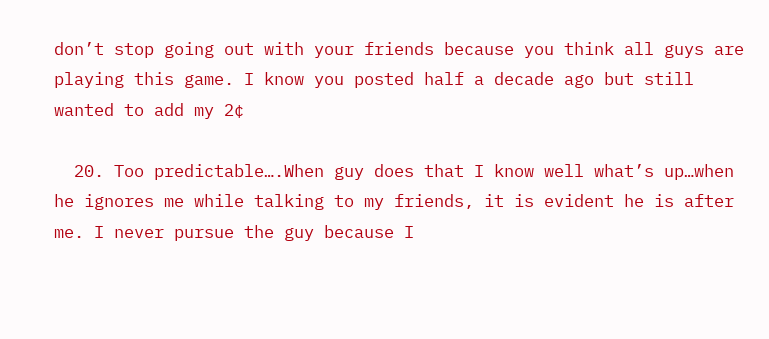don’t stop going out with your friends because you think all guys are playing this game. I know you posted half a decade ago but still wanted to add my 2¢

  20. Too predictable….When guy does that I know well what’s up…when he ignores me while talking to my friends, it is evident he is after me. I never pursue the guy because I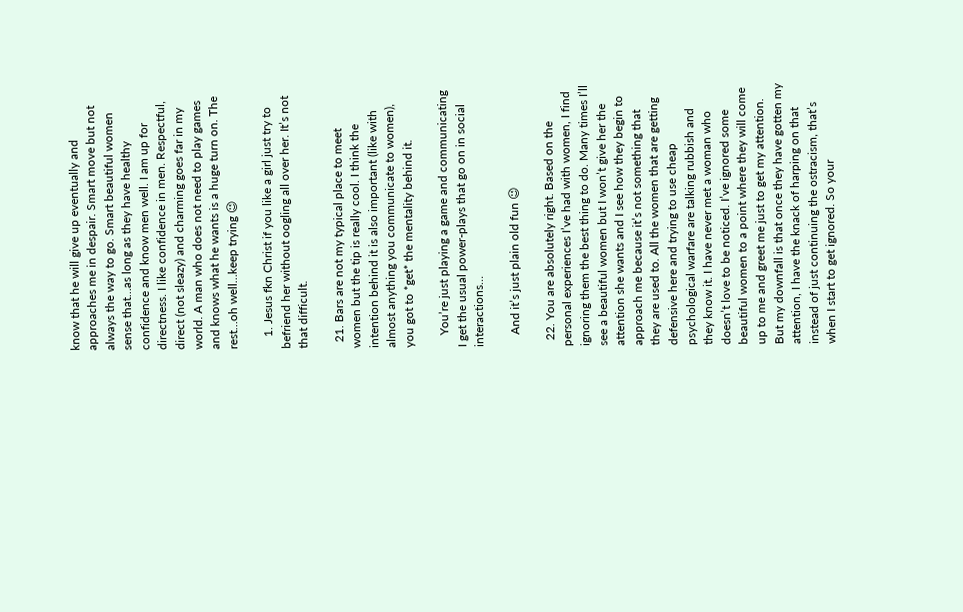know that he will give up eventually and approaches me in despair. Smart move but not always the way to go. Smart beautiful women sense that…as long as they have healthy confidence and know men well. I am up for directness. I like confidence in men. Respectful, direct (not sleazy) and charming goes far in my world. A man who does not need to play games and knows what he wants is a huge turn on. The rest…oh well…keep trying 😉

    1. Jesus fkn Christ if you like a girl just try to befriend her without oogling all over her. It’s not that difficult.

  21. Bars are not my typical place to meet women but the tip is really cool. I think the intention behind it is also important (like with almost anything you communicate to women), you got to *get* the mentality behind it.

    You’re just playing a game and communicating I get the usual power-plays that go on in social interactions…

    And it’s just plain old fun 😉

  22. You are absolutely right. Based on the personal experiences I’ve had with women, I find ignoring them the best thing to do. Many times I’ll see a beautiful women but I won’t give her the attention she wants and I see how they begin to approach me because it’s not something that they are used to. All the women that are getting defensive here and trying to use cheap psychological warfare are talking rubbish and they know it. I have never met a woman who doesn’t love to be noticed. I’ve ignored some beautiful women to a point where they will come up to me and greet me just to get my attention. But my downfall is that once they have gotten my attention, I have the knack of harping on that instead of just continuing the ostracism, that’s when I start to get ignored. So your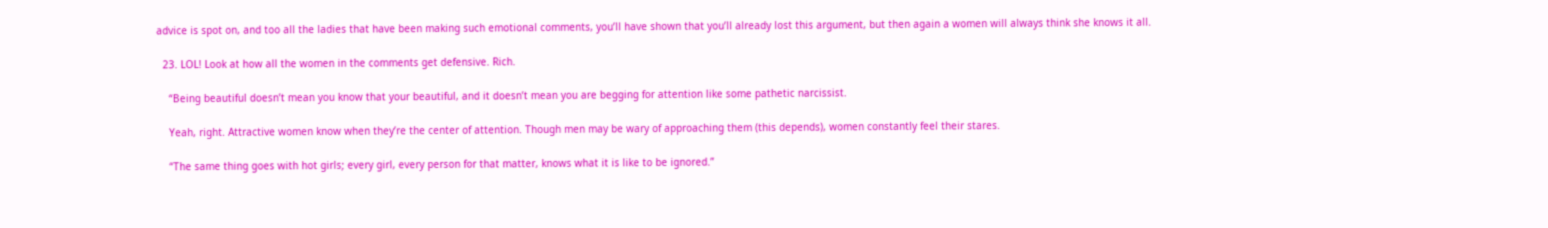advice is spot on, and too all the ladies that have been making such emotional comments, you’ll have shown that you’ll already lost this argument, but then again a women will always think she knows it all.

  23. LOL! Look at how all the women in the comments get defensive. Rich.

    “Being beautiful doesn’t mean you know that your beautiful, and it doesn’t mean you are begging for attention like some pathetic narcissist.

    Yeah, right. Attractive women know when they’re the center of attention. Though men may be wary of approaching them (this depends), women constantly feel their stares.

    “The same thing goes with hot girls; every girl, every person for that matter, knows what it is like to be ignored.”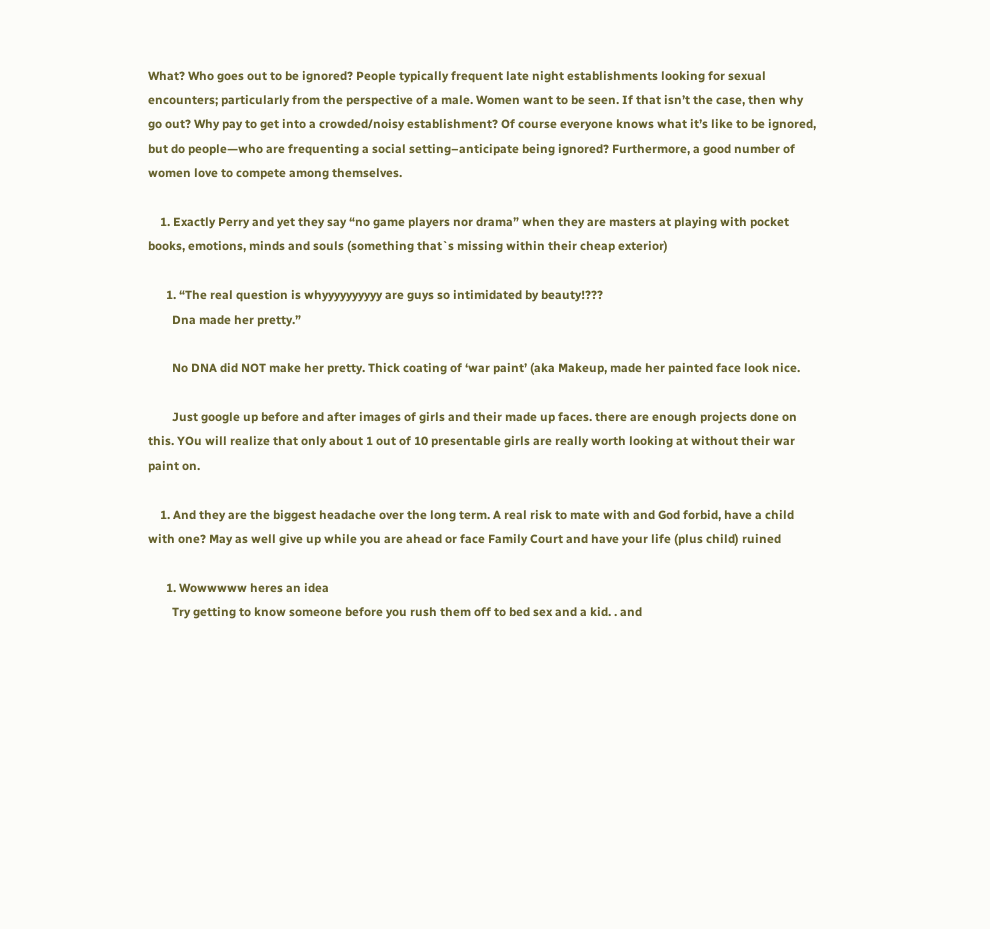What? Who goes out to be ignored? People typically frequent late night establishments looking for sexual encounters; particularly from the perspective of a male. Women want to be seen. If that isn’t the case, then why go out? Why pay to get into a crowded/noisy establishment? Of course everyone knows what it’s like to be ignored, but do people—who are frequenting a social setting–anticipate being ignored? Furthermore, a good number of women love to compete among themselves.

    1. Exactly Perry and yet they say “no game players nor drama” when they are masters at playing with pocket books, emotions, minds and souls (something that`s missing within their cheap exterior)

      1. “The real question is whyyyyyyyyyy are guys so intimidated by beauty!???
        Dna made her pretty.”

        No DNA did NOT make her pretty. Thick coating of ‘war paint’ (aka Makeup, made her painted face look nice.

        Just google up before and after images of girls and their made up faces. there are enough projects done on this. YOu will realize that only about 1 out of 10 presentable girls are really worth looking at without their war paint on.

    1. And they are the biggest headache over the long term. A real risk to mate with and God forbid, have a child with one? May as well give up while you are ahead or face Family Court and have your life (plus child) ruined

      1. Wowwwww heres an idea
        Try getting to know someone before you rush them off to bed sex and a kid. . and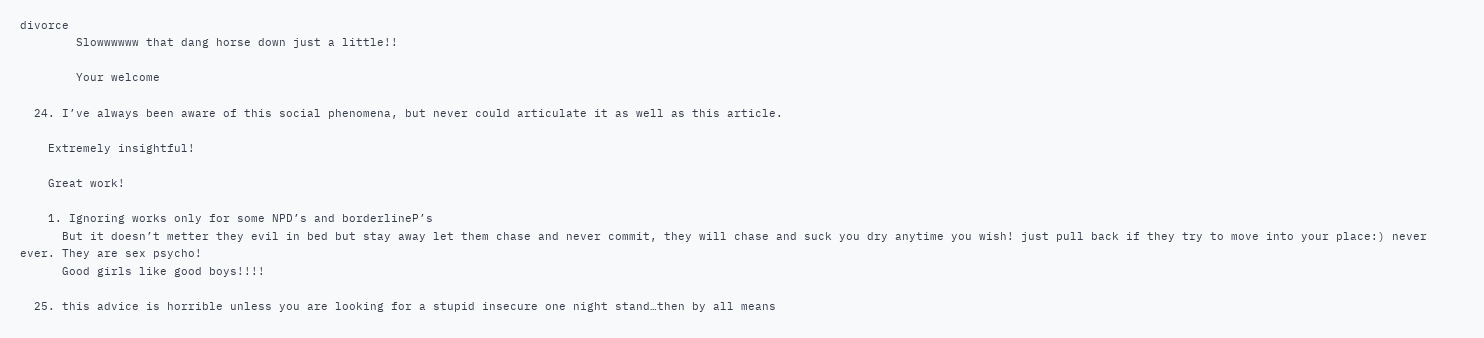divorce
        Slowwwwww that dang horse down just a little!!

        Your welcome

  24. I’ve always been aware of this social phenomena, but never could articulate it as well as this article.

    Extremely insightful!

    Great work!

    1. Ignoring works only for some NPD’s and borderlineP’s
      But it doesn’t metter they evil in bed but stay away let them chase and never commit, they will chase and suck you dry anytime you wish! just pull back if they try to move into your place:) never ever. They are sex psycho!
      Good girls like good boys!!!!

  25. this advice is horrible unless you are looking for a stupid insecure one night stand…then by all means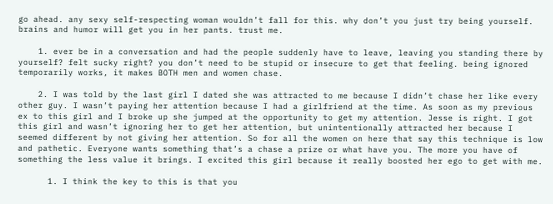go ahead. any sexy self-respecting woman wouldn’t fall for this. why don’t you just try being yourself. brains and humor will get you in her pants. trust me.

    1. ever be in a conversation and had the people suddenly have to leave, leaving you standing there by yourself? felt sucky right? you don’t need to be stupid or insecure to get that feeling. being ignored temporarily works, it makes BOTH men and women chase.

    2. I was told by the last girl I dated she was attracted to me because I didn’t chase her like every other guy. I wasn’t paying her attention because I had a girlfriend at the time. As soon as my previous ex to this girl and I broke up she jumped at the opportunity to get my attention. Jesse is right. I got this girl and wasn’t ignoring her to get her attention, but unintentionally attracted her because I seemed different by not giving her attention. So for all the women on here that say this technique is low and pathetic. Everyone wants something that’s a chase a prize or what have you. The more you have of something the less value it brings. I excited this girl because it really boosted her ego to get with me.

      1. I think the key to this is that you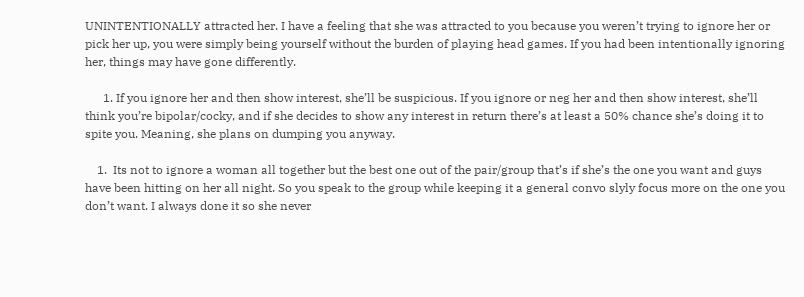UNINTENTIONALLY attracted her. I have a feeling that she was attracted to you because you weren’t trying to ignore her or pick her up, you were simply being yourself without the burden of playing head games. If you had been intentionally ignoring her, things may have gone differently.

      1. If you ignore her and then show interest, she’ll be suspicious. If you ignore or neg her and then show interest, she’ll think you’re bipolar/cocky, and if she decides to show any interest in return there’s at least a 50% chance she’s doing it to spite you. Meaning, she plans on dumping you anyway.

    1.  Its not to ignore a woman all together but the best one out of the pair/group that’s if she’s the one you want and guys have been hitting on her all night. So you speak to the group while keeping it a general convo slyly focus more on the one you don’t want. I always done it so she never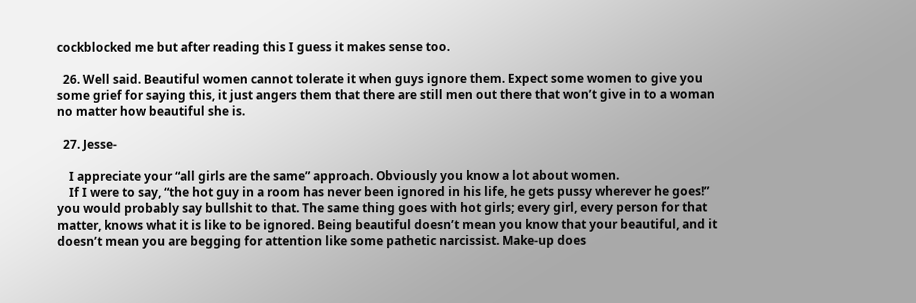cockblocked me but after reading this I guess it makes sense too.

  26. Well said. Beautiful women cannot tolerate it when guys ignore them. Expect some women to give you some grief for saying this, it just angers them that there are still men out there that won’t give in to a woman no matter how beautiful she is.

  27. Jesse-

    I appreciate your “all girls are the same” approach. Obviously you know a lot about women.
    If I were to say, “the hot guy in a room has never been ignored in his life, he gets pussy wherever he goes!” you would probably say bullshit to that. The same thing goes with hot girls; every girl, every person for that matter, knows what it is like to be ignored. Being beautiful doesn’t mean you know that your beautiful, and it doesn’t mean you are begging for attention like some pathetic narcissist. Make-up does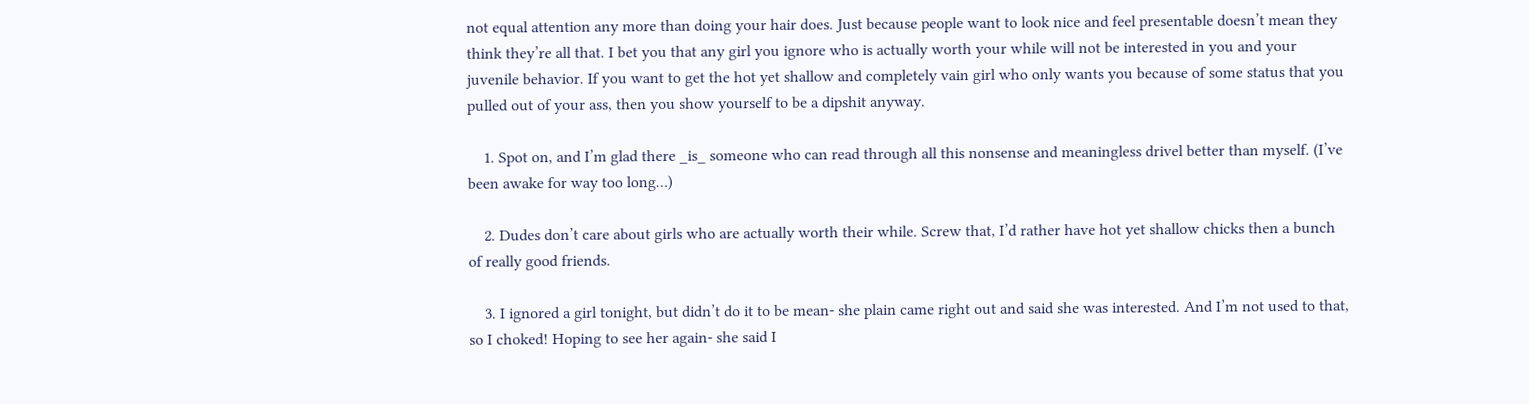not equal attention any more than doing your hair does. Just because people want to look nice and feel presentable doesn’t mean they think they’re all that. I bet you that any girl you ignore who is actually worth your while will not be interested in you and your juvenile behavior. If you want to get the hot yet shallow and completely vain girl who only wants you because of some status that you pulled out of your ass, then you show yourself to be a dipshit anyway.

    1. Spot on, and I’m glad there _is_ someone who can read through all this nonsense and meaningless drivel better than myself. (I’ve been awake for way too long…)

    2. Dudes don’t care about girls who are actually worth their while. Screw that, I’d rather have hot yet shallow chicks then a bunch of really good friends.

    3. I ignored a girl tonight, but didn’t do it to be mean- she plain came right out and said she was interested. And I’m not used to that, so I choked! Hoping to see her again- she said I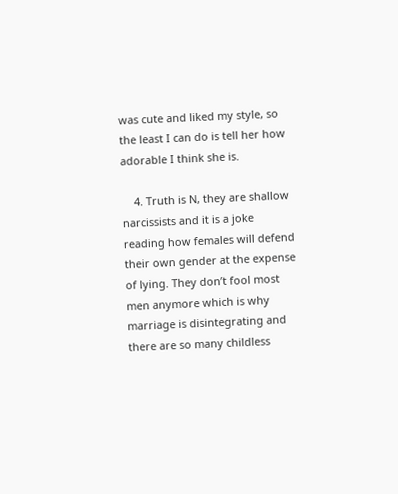was cute and liked my style, so the least I can do is tell her how adorable I think she is.

    4. Truth is N, they are shallow narcissists and it is a joke reading how females will defend their own gender at the expense of lying. They don’t fool most men anymore which is why marriage is disintegrating and there are so many childless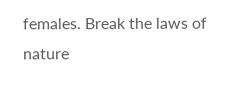females. Break the laws of nature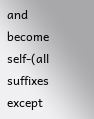and become self-(all suffixes except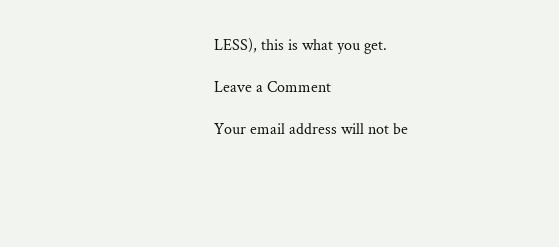LESS), this is what you get.

Leave a Comment

Your email address will not be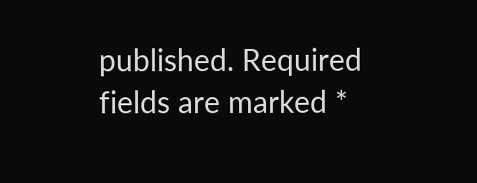published. Required fields are marked *